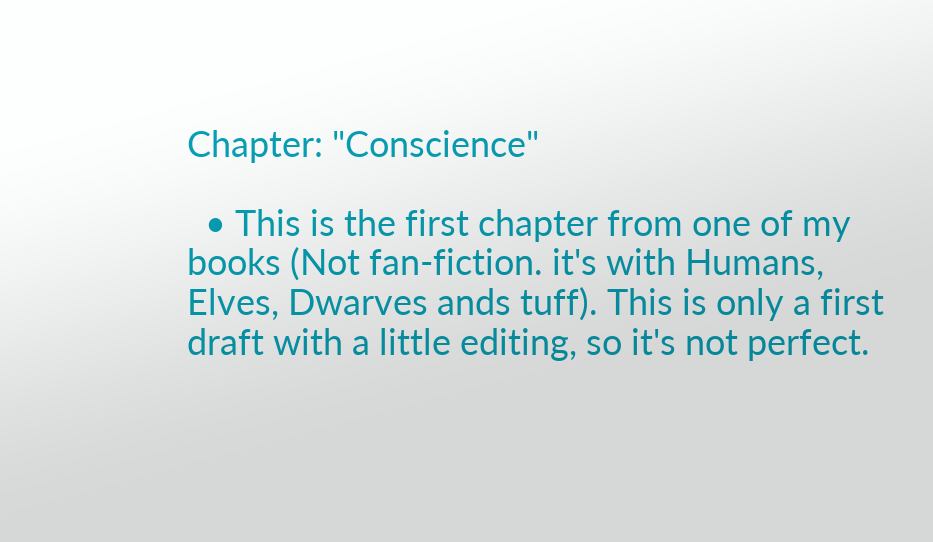Chapter: "Conscience"

  • This is the first chapter from one of my books (Not fan-fiction. it's with Humans, Elves, Dwarves ands tuff). This is only a first draft with a little editing, so it's not perfect.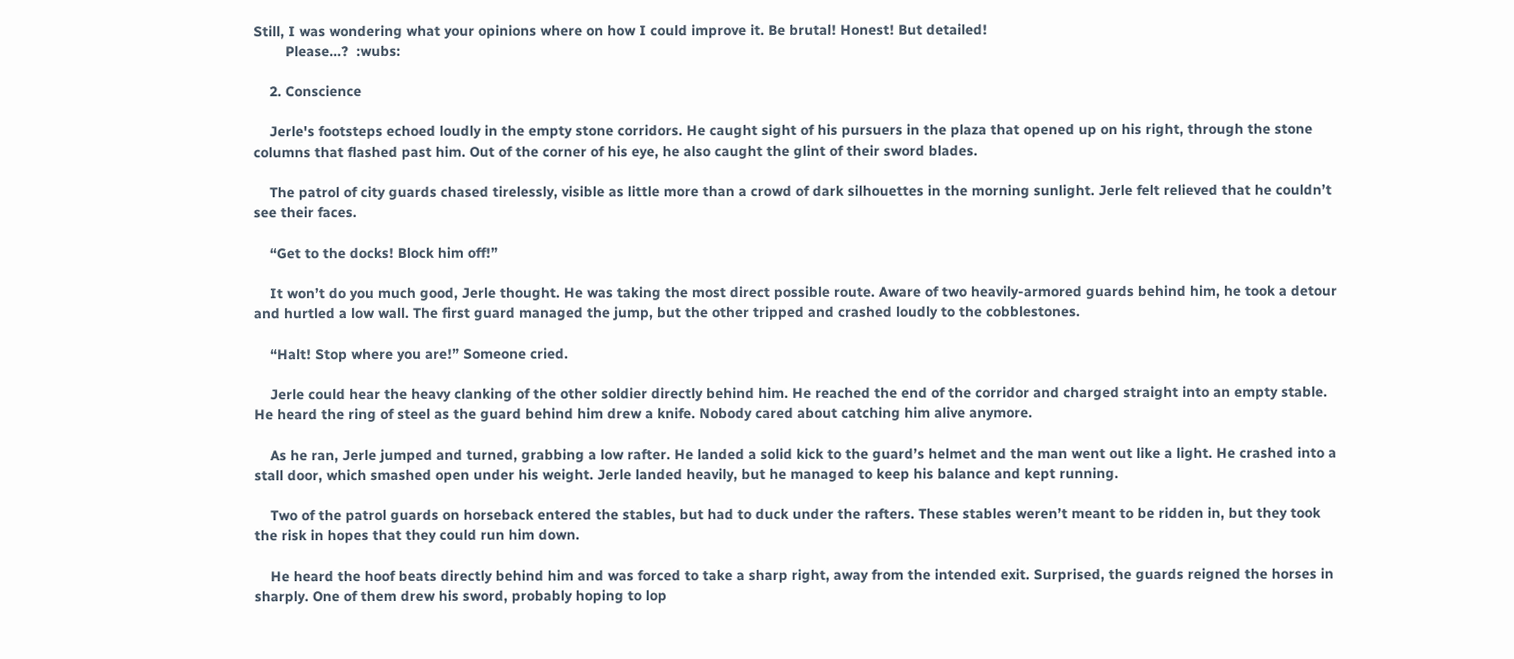Still, I was wondering what your opinions where on how I could improve it. Be brutal! Honest! But detailed!
        Please…?  :wubs:

    2. Conscience

    Jerle's footsteps echoed loudly in the empty stone corridors. He caught sight of his pursuers in the plaza that opened up on his right, through the stone columns that flashed past him. Out of the corner of his eye, he also caught the glint of their sword blades.

    The patrol of city guards chased tirelessly, visible as little more than a crowd of dark silhouettes in the morning sunlight. Jerle felt relieved that he couldn’t see their faces.

    “Get to the docks! Block him off!”

    It won’t do you much good, Jerle thought. He was taking the most direct possible route. Aware of two heavily-armored guards behind him, he took a detour and hurtled a low wall. The first guard managed the jump, but the other tripped and crashed loudly to the cobblestones.

    “Halt! Stop where you are!” Someone cried.

    Jerle could hear the heavy clanking of the other soldier directly behind him. He reached the end of the corridor and charged straight into an empty stable. He heard the ring of steel as the guard behind him drew a knife. Nobody cared about catching him alive anymore.

    As he ran, Jerle jumped and turned, grabbing a low rafter. He landed a solid kick to the guard’s helmet and the man went out like a light. He crashed into a stall door, which smashed open under his weight. Jerle landed heavily, but he managed to keep his balance and kept running.

    Two of the patrol guards on horseback entered the stables, but had to duck under the rafters. These stables weren’t meant to be ridden in, but they took the risk in hopes that they could run him down.

    He heard the hoof beats directly behind him and was forced to take a sharp right, away from the intended exit. Surprised, the guards reigned the horses in sharply. One of them drew his sword, probably hoping to lop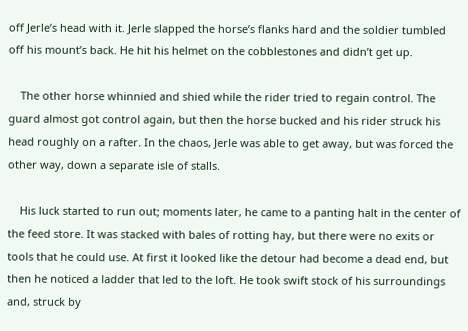off Jerle’s head with it. Jerle slapped the horse’s flanks hard and the soldier tumbled off his mount’s back. He hit his helmet on the cobblestones and didn’t get up.

    The other horse whinnied and shied while the rider tried to regain control. The guard almost got control again, but then the horse bucked and his rider struck his head roughly on a rafter. In the chaos, Jerle was able to get away, but was forced the other way, down a separate isle of stalls.

    His luck started to run out; moments later, he came to a panting halt in the center of the feed store. It was stacked with bales of rotting hay, but there were no exits or tools that he could use. At first it looked like the detour had become a dead end, but then he noticed a ladder that led to the loft. He took swift stock of his surroundings and, struck by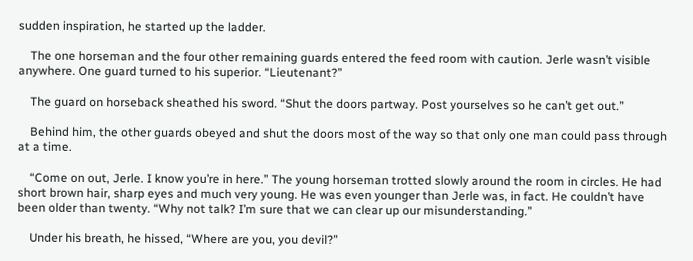sudden inspiration, he started up the ladder.

    The one horseman and the four other remaining guards entered the feed room with caution. Jerle wasn’t visible anywhere. One guard turned to his superior. “Lieutenant?”

    The guard on horseback sheathed his sword. “Shut the doors partway. Post yourselves so he can’t get out.”

    Behind him, the other guards obeyed and shut the doors most of the way so that only one man could pass through at a time.

    “Come on out, Jerle. I know you’re in here.” The young horseman trotted slowly around the room in circles. He had short brown hair, sharp eyes and much very young. He was even younger than Jerle was, in fact. He couldn’t have been older than twenty. “Why not talk? I’m sure that we can clear up our misunderstanding.”

    Under his breath, he hissed, “Where are you, you devil?”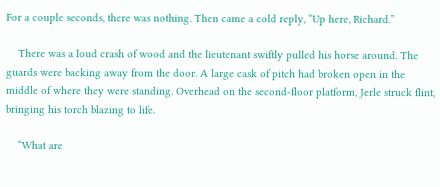For a couple seconds, there was nothing. Then came a cold reply, “Up here, Richard.”

    There was a loud crash of wood and the lieutenant swiftly pulled his horse around. The guards were backing away from the door. A large cask of pitch had broken open in the middle of where they were standing. Overhead on the second-floor platform, Jerle struck flint, bringing his torch blazing to life.

    “What are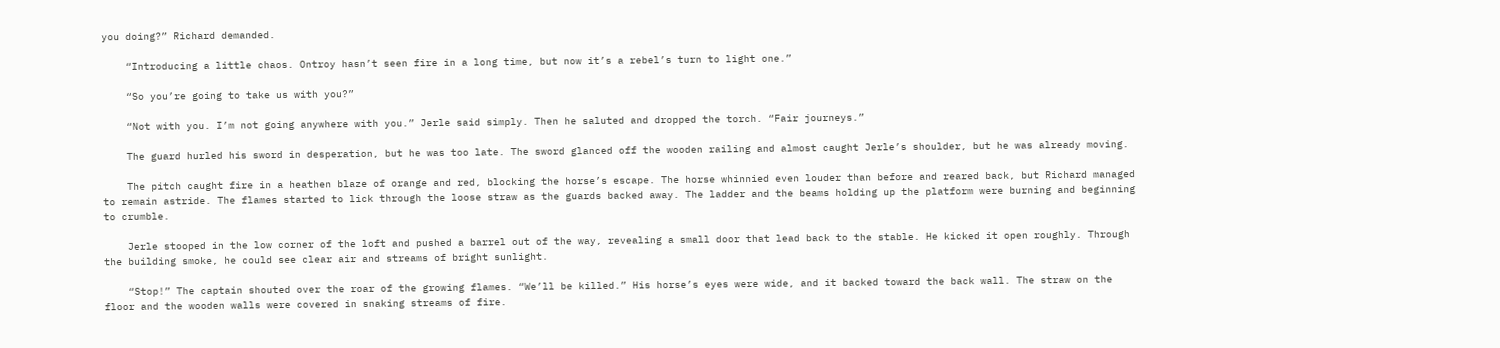you doing?” Richard demanded.

    “Introducing a little chaos. Ontroy hasn’t seen fire in a long time, but now it’s a rebel’s turn to light one.”

    “So you’re going to take us with you?”

    “Not with you. I’m not going anywhere with you.” Jerle said simply. Then he saluted and dropped the torch. “Fair journeys.”

    The guard hurled his sword in desperation, but he was too late. The sword glanced off the wooden railing and almost caught Jerle’s shoulder, but he was already moving.

    The pitch caught fire in a heathen blaze of orange and red, blocking the horse’s escape. The horse whinnied even louder than before and reared back, but Richard managed to remain astride. The flames started to lick through the loose straw as the guards backed away. The ladder and the beams holding up the platform were burning and beginning to crumble.

    Jerle stooped in the low corner of the loft and pushed a barrel out of the way, revealing a small door that lead back to the stable. He kicked it open roughly. Through the building smoke, he could see clear air and streams of bright sunlight.

    “Stop!” The captain shouted over the roar of the growing flames. “We’ll be killed.” His horse’s eyes were wide, and it backed toward the back wall. The straw on the floor and the wooden walls were covered in snaking streams of fire.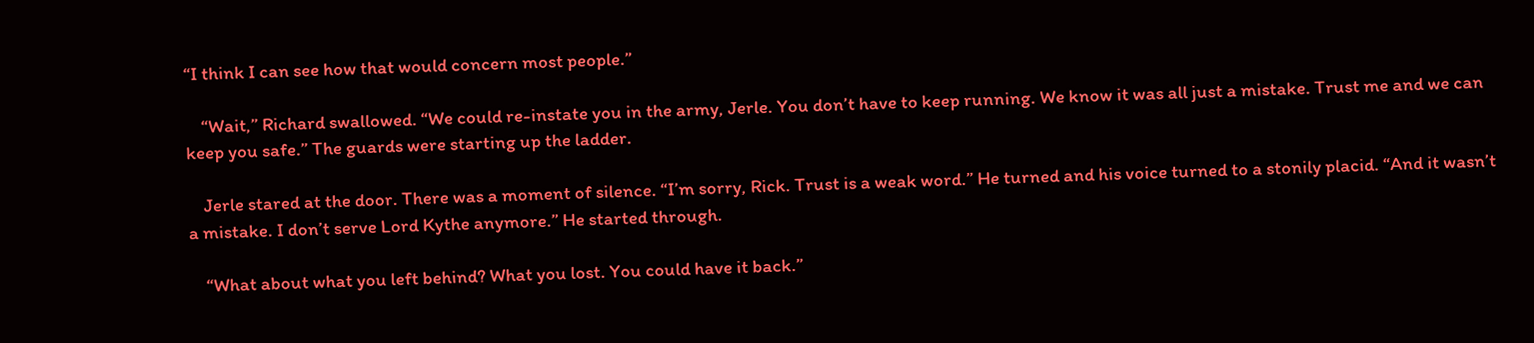“I think I can see how that would concern most people.”

    “Wait,” Richard swallowed. “We could re-instate you in the army, Jerle. You don’t have to keep running. We know it was all just a mistake. Trust me and we can keep you safe.” The guards were starting up the ladder.

    Jerle stared at the door. There was a moment of silence. “I’m sorry, Rick. Trust is a weak word.” He turned and his voice turned to a stonily placid. “And it wasn’t a mistake. I don’t serve Lord Kythe anymore.” He started through.

    “What about what you left behind? What you lost. You could have it back.”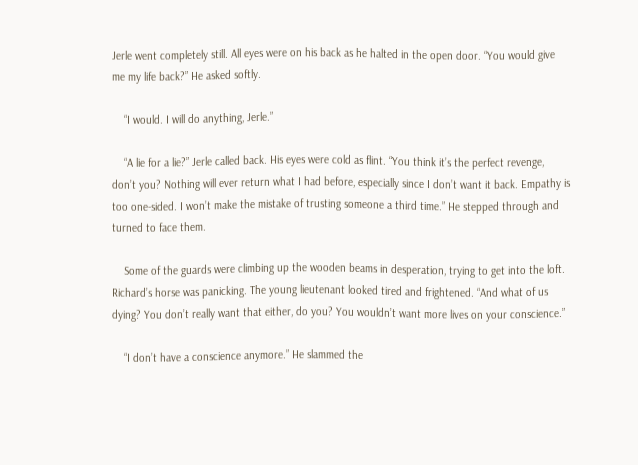Jerle went completely still. All eyes were on his back as he halted in the open door. “You would give me my life back?” He asked softly.

    “I would. I will do anything, Jerle.”

    “A lie for a lie?” Jerle called back. His eyes were cold as flint. “You think it’s the perfect revenge, don’t you? Nothing will ever return what I had before, especially since I don’t want it back. Empathy is too one-sided. I won’t make the mistake of trusting someone a third time.” He stepped through and turned to face them.

    Some of the guards were climbing up the wooden beams in desperation, trying to get into the loft. Richard’s horse was panicking. The young lieutenant looked tired and frightened. “And what of us dying? You don’t really want that either, do you? You wouldn’t want more lives on your conscience.”

    “I don’t have a conscience anymore.” He slammed the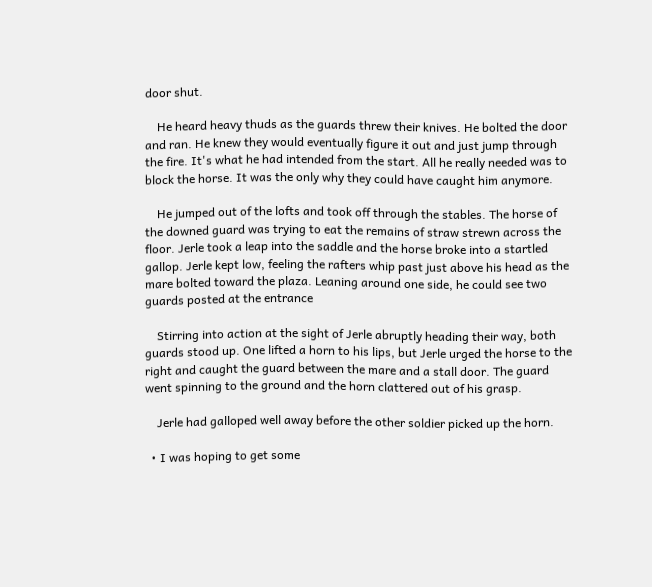door shut.

    He heard heavy thuds as the guards threw their knives. He bolted the door and ran. He knew they would eventually figure it out and just jump through the fire. It's what he had intended from the start. All he really needed was to block the horse. It was the only why they could have caught him anymore.

    He jumped out of the lofts and took off through the stables. The horse of the downed guard was trying to eat the remains of straw strewn across the floor. Jerle took a leap into the saddle and the horse broke into a startled gallop. Jerle kept low, feeling the rafters whip past just above his head as the mare bolted toward the plaza. Leaning around one side, he could see two guards posted at the entrance

    Stirring into action at the sight of Jerle abruptly heading their way, both guards stood up. One lifted a horn to his lips, but Jerle urged the horse to the right and caught the guard between the mare and a stall door. The guard went spinning to the ground and the horn clattered out of his grasp.

    Jerle had galloped well away before the other soldier picked up the horn.

  • I was hoping to get some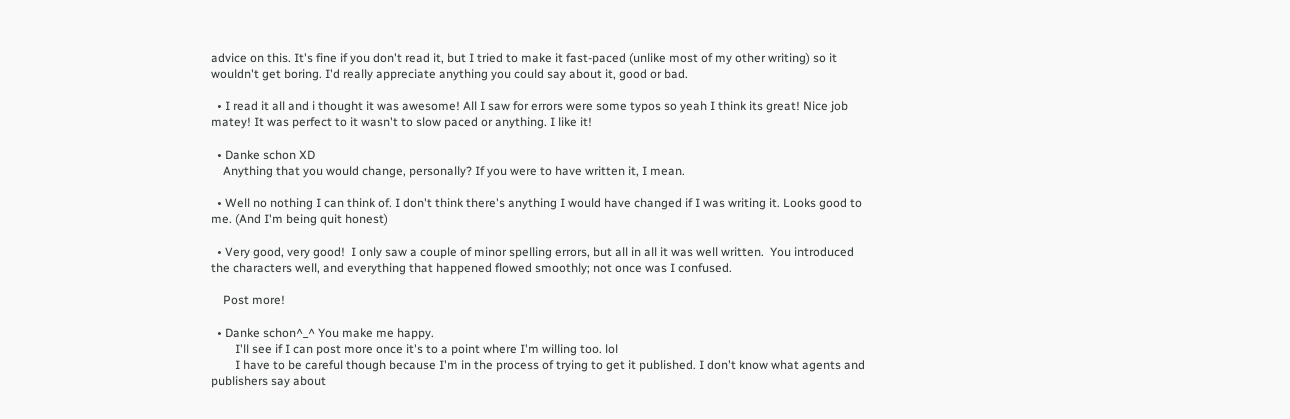advice on this. It's fine if you don't read it, but I tried to make it fast-paced (unlike most of my other writing) so it wouldn't get boring. I'd really appreciate anything you could say about it, good or bad.

  • I read it all and i thought it was awesome! All I saw for errors were some typos so yeah I think its great! Nice job matey! It was perfect to it wasn't to slow paced or anything. I like it!

  • Danke schon XD
    Anything that you would change, personally? If you were to have written it, I mean.

  • Well no nothing I can think of. I don't think there's anything I would have changed if I was writing it. Looks good to me. (And I'm being quit honest)

  • Very good, very good!  I only saw a couple of minor spelling errors, but all in all it was well written.  You introduced the characters well, and everything that happened flowed smoothly; not once was I confused.

    Post more!

  • Danke schon^_^ You make me happy.
        I'll see if I can post more once it's to a point where I'm willing too. lol
        I have to be careful though because I'm in the process of trying to get it published. I don't know what agents and publishers say about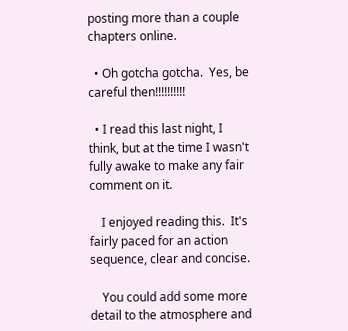posting more than a couple chapters online.

  • Oh gotcha gotcha.  Yes, be careful then!!!!!!!!!!

  • I read this last night, I think, but at the time I wasn't fully awake to make any fair comment on it.

    I enjoyed reading this.  It's fairly paced for an action sequence, clear and concise.

    You could add some more detail to the atmosphere and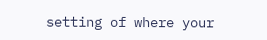setting of where your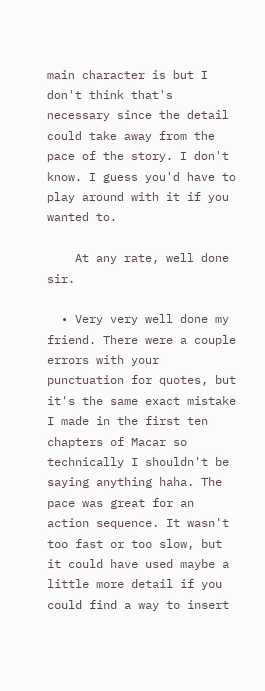main character is but I don't think that's  necessary since the detail could take away from the pace of the story. I don't know. I guess you'd have to play around with it if you wanted to.

    At any rate, well done sir.

  • Very very well done my friend. There were a couple errors with your punctuation for quotes, but it's the same exact mistake I made in the first ten chapters of Macar so technically I shouldn't be saying anything haha. The pace was great for an action sequence. It wasn't too fast or too slow, but it could have used maybe a little more detail if you could find a way to insert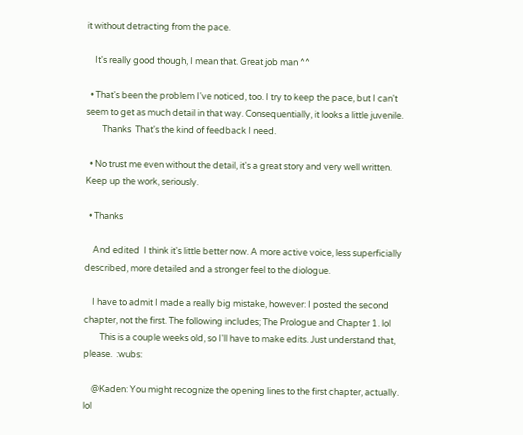it without detracting from the pace.

    It's really good though, I mean that. Great job man ^^

  • That's been the problem I've noticed, too. I try to keep the pace, but I can't seem to get as much detail in that way. Consequentially, it looks a little juvenile.
        Thanks  That's the kind of feedback I need.

  • No trust me even without the detail, it's a great story and very well written. Keep up the work, seriously.

  • Thanks

    And edited  I think it's little better now. A more active voice, less superficially described, more detailed and a stronger feel to the diologue.

    I have to admit I made a really big mistake, however: I posted the second chapter, not the first. The following includes; The Prologue and Chapter 1. lol
        This is a couple weeks old, so I'll have to make edits. Just understand that, please.  :wubs:

    @Kaden: You might recognize the opening lines to the first chapter, actually. lol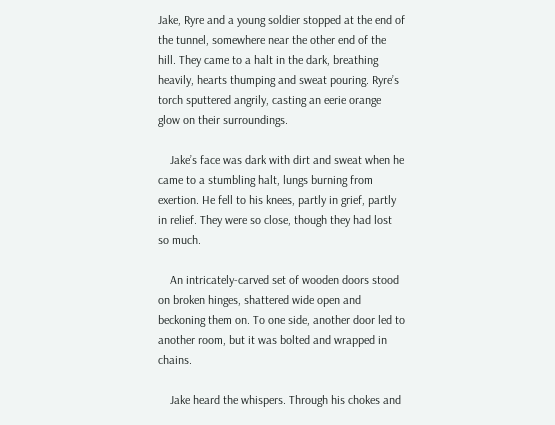Jake, Ryre and a young soldier stopped at the end of the tunnel, somewhere near the other end of the hill. They came to a halt in the dark, breathing heavily, hearts thumping and sweat pouring. Ryre’s torch sputtered angrily, casting an eerie orange glow on their surroundings.

    Jake’s face was dark with dirt and sweat when he came to a stumbling halt, lungs burning from exertion. He fell to his knees, partly in grief, partly in relief. They were so close, though they had lost so much.

    An intricately-carved set of wooden doors stood on broken hinges, shattered wide open and beckoning them on. To one side, another door led to another room, but it was bolted and wrapped in chains.

    Jake heard the whispers. Through his chokes and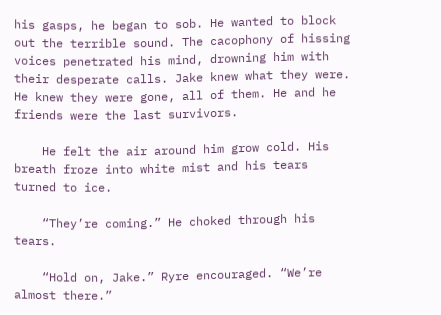his gasps, he began to sob. He wanted to block out the terrible sound. The cacophony of hissing voices penetrated his mind, drowning him with their desperate calls. Jake knew what they were. He knew they were gone, all of them. He and he friends were the last survivors.

    He felt the air around him grow cold. His breath froze into white mist and his tears turned to ice.

    “They’re coming.” He choked through his tears.

    “Hold on, Jake.” Ryre encouraged. “We’re almost there.”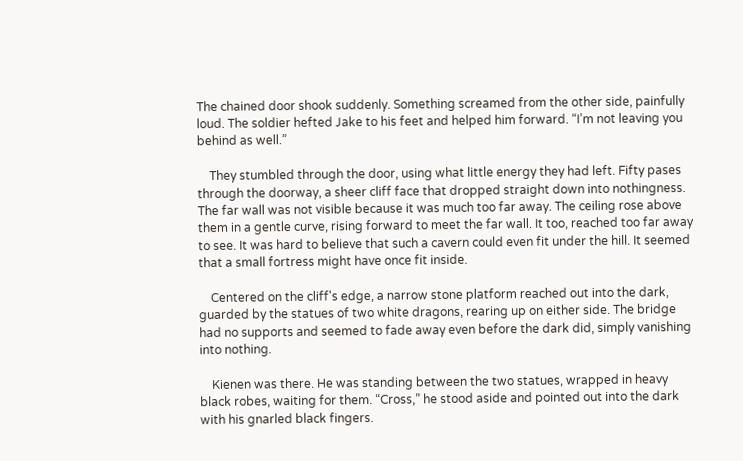The chained door shook suddenly. Something screamed from the other side, painfully loud. The soldier hefted Jake to his feet and helped him forward. “I’m not leaving you behind as well.”

    They stumbled through the door, using what little energy they had left. Fifty pases through the doorway, a sheer cliff face that dropped straight down into nothingness. The far wall was not visible because it was much too far away. The ceiling rose above them in a gentle curve, rising forward to meet the far wall. It too, reached too far away to see. It was hard to believe that such a cavern could even fit under the hill. It seemed that a small fortress might have once fit inside.

    Centered on the cliff's edge, a narrow stone platform reached out into the dark, guarded by the statues of two white dragons, rearing up on either side. The bridge had no supports and seemed to fade away even before the dark did, simply vanishing into nothing.

    Kienen was there. He was standing between the two statues, wrapped in heavy black robes, waiting for them. “Cross,” he stood aside and pointed out into the dark with his gnarled black fingers.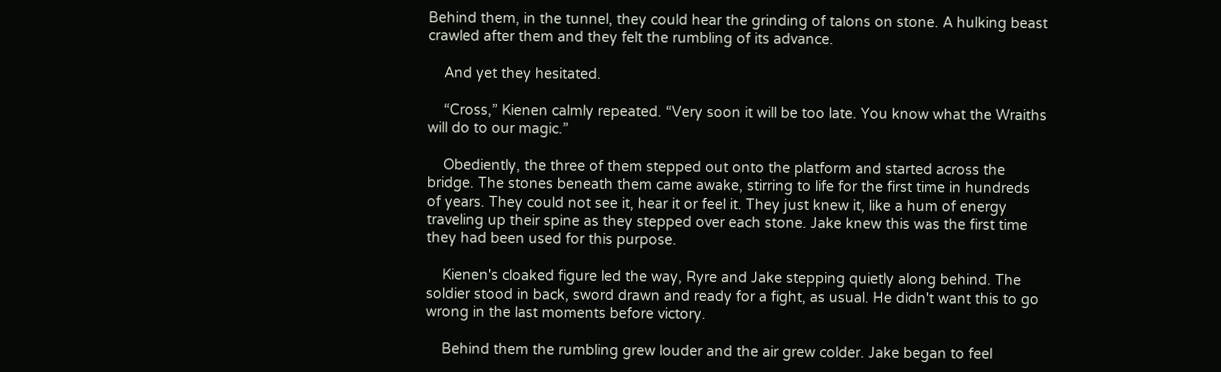Behind them, in the tunnel, they could hear the grinding of talons on stone. A hulking beast crawled after them and they felt the rumbling of its advance.

    And yet they hesitated.

    “Cross,” Kienen calmly repeated. “Very soon it will be too late. You know what the Wraiths will do to our magic.”

    Obediently, the three of them stepped out onto the platform and started across the bridge. The stones beneath them came awake, stirring to life for the first time in hundreds of years. They could not see it, hear it or feel it. They just knew it, like a hum of energy traveling up their spine as they stepped over each stone. Jake knew this was the first time they had been used for this purpose.

    Kienen's cloaked figure led the way, Ryre and Jake stepping quietly along behind. The soldier stood in back, sword drawn and ready for a fight, as usual. He didn't want this to go wrong in the last moments before victory.

    Behind them the rumbling grew louder and the air grew colder. Jake began to feel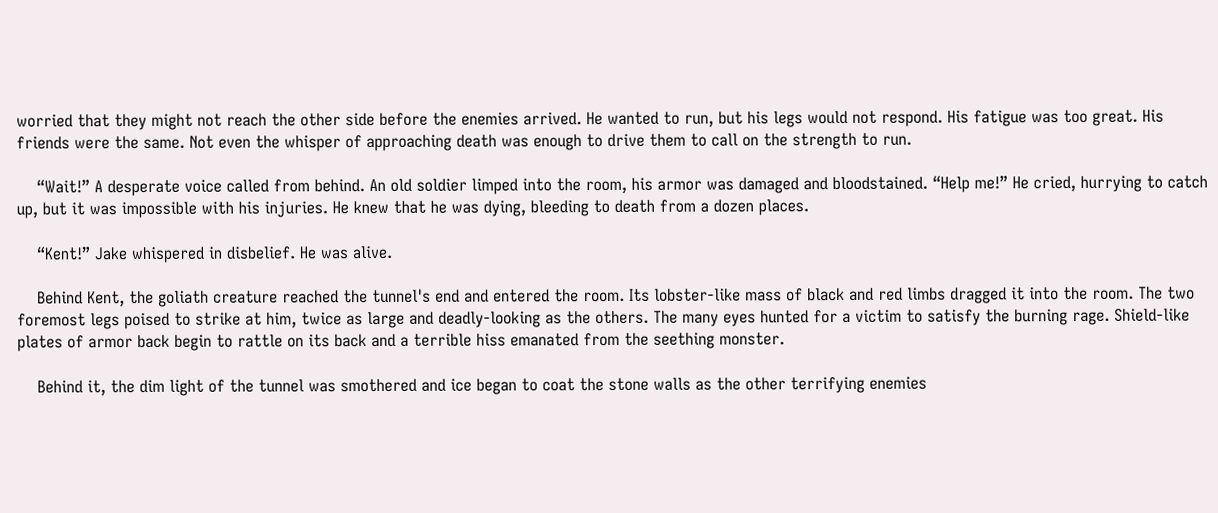worried that they might not reach the other side before the enemies arrived. He wanted to run, but his legs would not respond. His fatigue was too great. His friends were the same. Not even the whisper of approaching death was enough to drive them to call on the strength to run.

    “Wait!” A desperate voice called from behind. An old soldier limped into the room, his armor was damaged and bloodstained. “Help me!” He cried, hurrying to catch up, but it was impossible with his injuries. He knew that he was dying, bleeding to death from a dozen places.

    “Kent!” Jake whispered in disbelief. He was alive.

    Behind Kent, the goliath creature reached the tunnel's end and entered the room. Its lobster-like mass of black and red limbs dragged it into the room. The two foremost legs poised to strike at him, twice as large and deadly-looking as the others. The many eyes hunted for a victim to satisfy the burning rage. Shield-like plates of armor back begin to rattle on its back and a terrible hiss emanated from the seething monster.

    Behind it, the dim light of the tunnel was smothered and ice began to coat the stone walls as the other terrifying enemies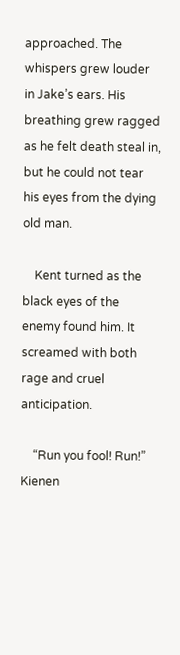approached. The whispers grew louder in Jake’s ears. His breathing grew ragged as he felt death steal in, but he could not tear his eyes from the dying old man.

    Kent turned as the black eyes of the enemy found him. It screamed with both rage and cruel anticipation.

    “Run you fool! Run!” Kienen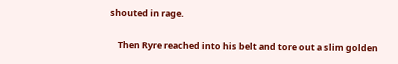shouted in rage.

    Then Ryre reached into his belt and tore out a slim golden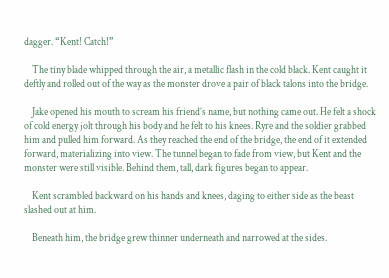dagger. “Kent! Catch!”

    The tiny blade whipped through the air, a metallic flash in the cold black. Kent caught it deftly and rolled out of the way as the monster drove a pair of black talons into the bridge.

    Jake opened his mouth to scream his friend’s name, but nothing came out. He felt a shock of cold energy jolt through his body and he felt to his knees. Ryre and the soldier grabbed him and pulled him forward. As they reached the end of the bridge, the end of it extended forward, materializing into view. The tunnel began to fade from view, but Kent and the monster were still visible. Behind them, tall, dark figures began to appear.

    Kent scrambled backward on his hands and knees, daging to either side as the beast slashed out at him.

    Beneath him, the bridge grew thinner underneath and narrowed at the sides.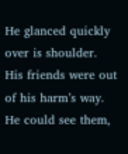He glanced quickly over is shoulder. His friends were out of his harm’s way. He could see them,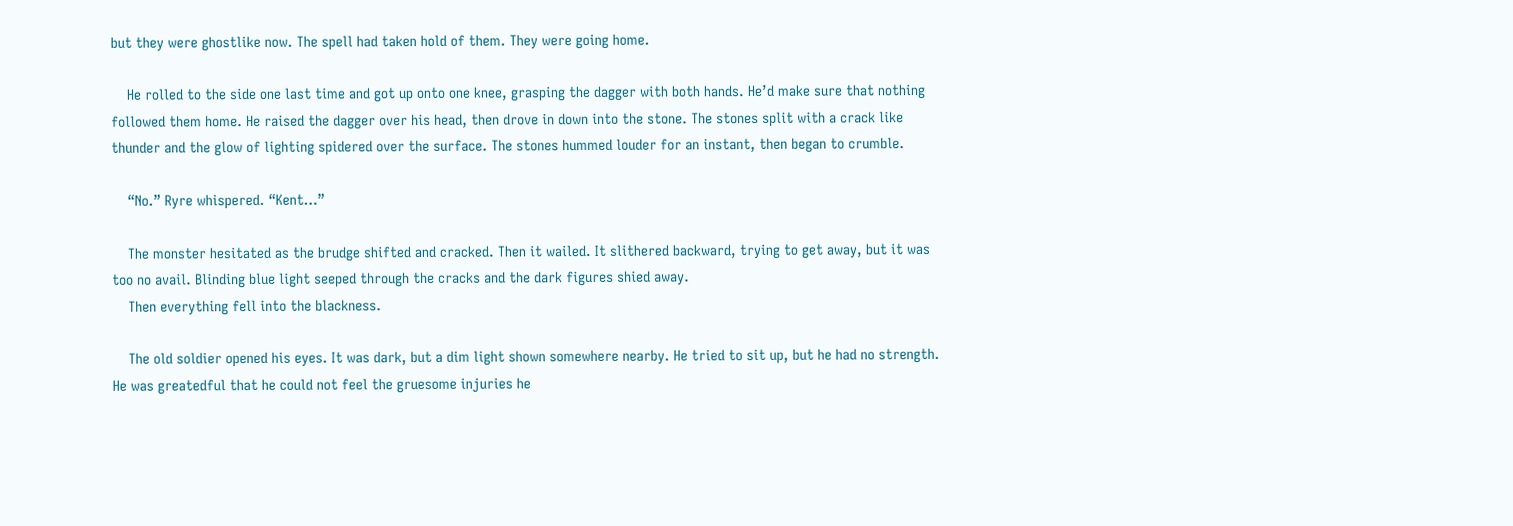but they were ghostlike now. The spell had taken hold of them. They were going home.

    He rolled to the side one last time and got up onto one knee, grasping the dagger with both hands. He’d make sure that nothing followed them home. He raised the dagger over his head, then drove in down into the stone. The stones split with a crack like thunder and the glow of lighting spidered over the surface. The stones hummed louder for an instant, then began to crumble.

    “No.” Ryre whispered. “Kent…”

    The monster hesitated as the brudge shifted and cracked. Then it wailed. It slithered backward, trying to get away, but it was too no avail. Blinding blue light seeped through the cracks and the dark figures shied away.
    Then everything fell into the blackness.

    The old soldier opened his eyes. It was dark, but a dim light shown somewhere nearby. He tried to sit up, but he had no strength. He was greatedful that he could not feel the gruesome injuries he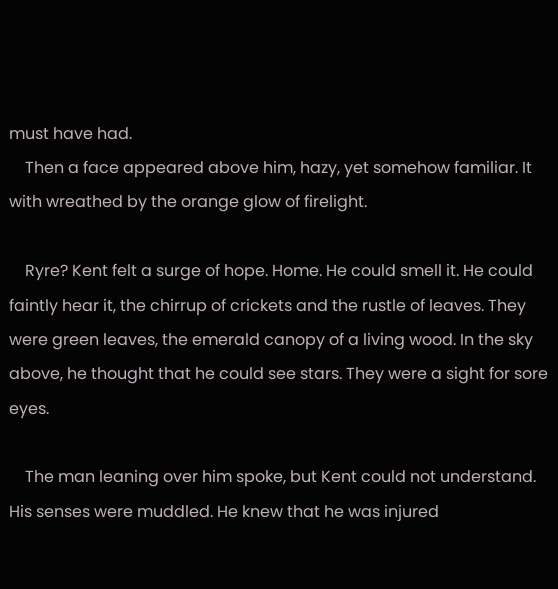must have had.
    Then a face appeared above him, hazy, yet somehow familiar. It with wreathed by the orange glow of firelight.

    Ryre? Kent felt a surge of hope. Home. He could smell it. He could faintly hear it, the chirrup of crickets and the rustle of leaves. They were green leaves, the emerald canopy of a living wood. In the sky above, he thought that he could see stars. They were a sight for sore eyes.

    The man leaning over him spoke, but Kent could not understand. His senses were muddled. He knew that he was injured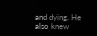and dying. He also knew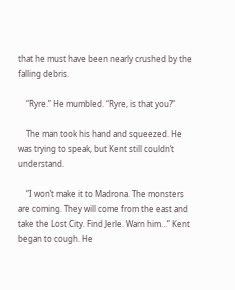that he must have been nearly crushed by the falling debris.

    “Ryre.” He mumbled. “Ryre, is that you?”

    The man took his hand and squeezed. He was trying to speak, but Kent still couldn’t understand.

    “I won’t make it to Madrona. The monsters are coming. They will come from the east and take the Lost City. Find Jerle. Warn him…” Kent began to cough. He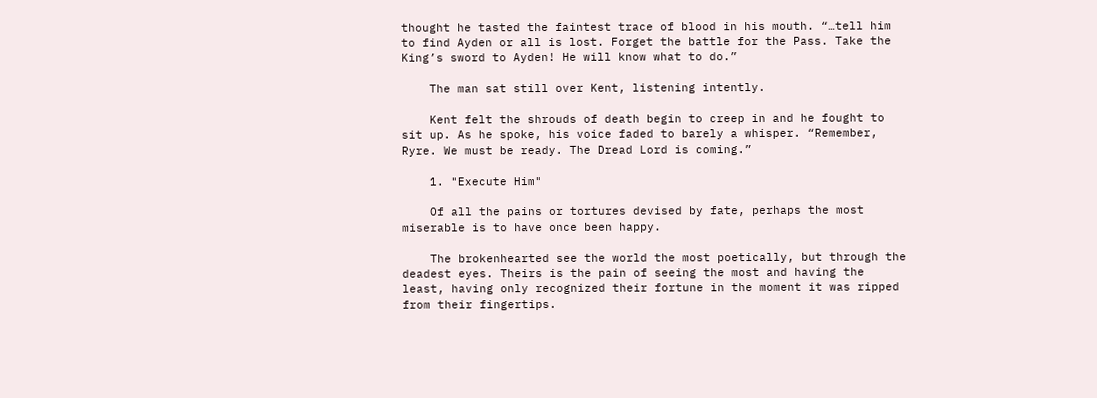thought he tasted the faintest trace of blood in his mouth. “…tell him to find Ayden or all is lost. Forget the battle for the Pass. Take the King’s sword to Ayden! He will know what to do.”

    The man sat still over Kent, listening intently.

    Kent felt the shrouds of death begin to creep in and he fought to sit up. As he spoke, his voice faded to barely a whisper. “Remember, Ryre. We must be ready. The Dread Lord is coming.”

    1. "Execute Him"

    Of all the pains or tortures devised by fate, perhaps the most miserable is to have once been happy.

    The brokenhearted see the world the most poetically, but through the deadest eyes. Theirs is the pain of seeing the most and having the least, having only recognized their fortune in the moment it was ripped from their fingertips.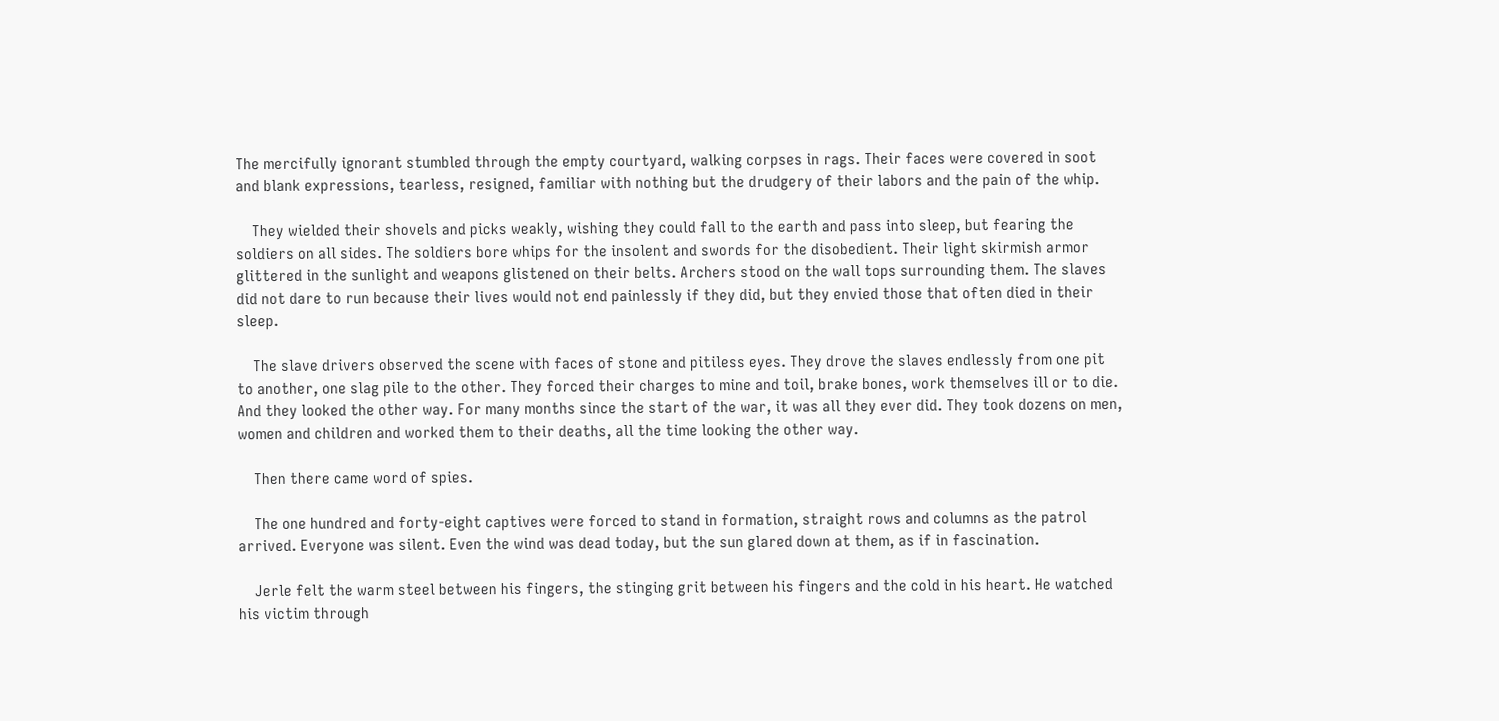The mercifully ignorant stumbled through the empty courtyard, walking corpses in rags. Their faces were covered in soot and blank expressions, tearless, resigned, familiar with nothing but the drudgery of their labors and the pain of the whip.

    They wielded their shovels and picks weakly, wishing they could fall to the earth and pass into sleep, but fearing the soldiers on all sides. The soldiers bore whips for the insolent and swords for the disobedient. Their light skirmish armor glittered in the sunlight and weapons glistened on their belts. Archers stood on the wall tops surrounding them. The slaves did not dare to run because their lives would not end painlessly if they did, but they envied those that often died in their sleep.

    The slave drivers observed the scene with faces of stone and pitiless eyes. They drove the slaves endlessly from one pit to another, one slag pile to the other. They forced their charges to mine and toil, brake bones, work themselves ill or to die. And they looked the other way. For many months since the start of the war, it was all they ever did. They took dozens on men, women and children and worked them to their deaths, all the time looking the other way.

    Then there came word of spies.

    The one hundred and forty-eight captives were forced to stand in formation, straight rows and columns as the patrol arrived. Everyone was silent. Even the wind was dead today, but the sun glared down at them, as if in fascination.

    Jerle felt the warm steel between his fingers, the stinging grit between his fingers and the cold in his heart. He watched his victim through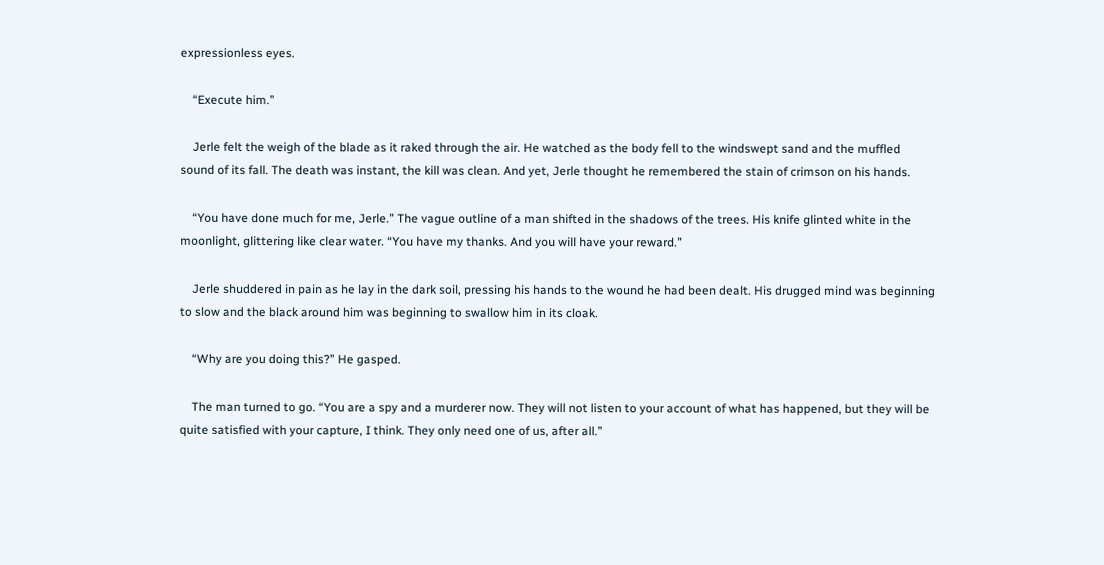expressionless eyes.

    “Execute him.”

    Jerle felt the weigh of the blade as it raked through the air. He watched as the body fell to the windswept sand and the muffled sound of its fall. The death was instant, the kill was clean. And yet, Jerle thought he remembered the stain of crimson on his hands.

    “You have done much for me, Jerle.” The vague outline of a man shifted in the shadows of the trees. His knife glinted white in the moonlight, glittering like clear water. “You have my thanks. And you will have your reward.”

    Jerle shuddered in pain as he lay in the dark soil, pressing his hands to the wound he had been dealt. His drugged mind was beginning to slow and the black around him was beginning to swallow him in its cloak.

    “Why are you doing this?” He gasped.

    The man turned to go. “You are a spy and a murderer now. They will not listen to your account of what has happened, but they will be quite satisfied with your capture, I think. They only need one of us, after all.”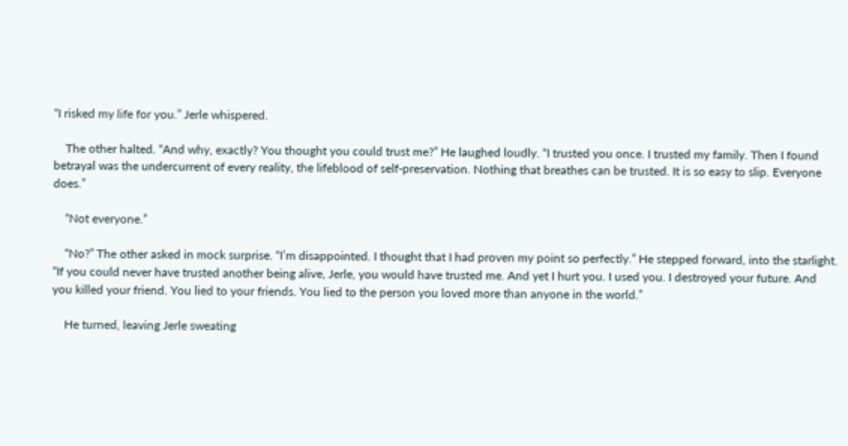“I risked my life for you.” Jerle whispered.

    The other halted. “And why, exactly? You thought you could trust me?” He laughed loudly. “I trusted you once. I trusted my family. Then I found betrayal was the undercurrent of every reality, the lifeblood of self-preservation. Nothing that breathes can be trusted. It is so easy to slip. Everyone does.”

    “Not everyone.”

    “No?” The other asked in mock surprise. “I’m disappointed. I thought that I had proven my point so perfectly.” He stepped forward, into the starlight. “If you could never have trusted another being alive, Jerle, you would have trusted me. And yet I hurt you. I used you. I destroyed your future. And you killed your friend. You lied to your friends. You lied to the person you loved more than anyone in the world.”

    He turned, leaving Jerle sweating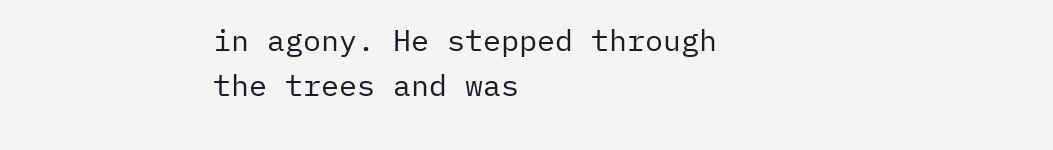in agony. He stepped through the trees and was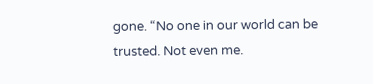gone. “No one in our world can be trusted. Not even me.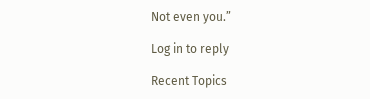Not even you.”

Log in to reply

Recent Topics